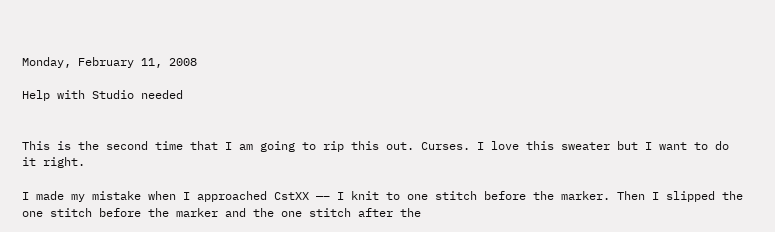Monday, February 11, 2008

Help with Studio needed


This is the second time that I am going to rip this out. Curses. I love this sweater but I want to do it right.

I made my mistake when I approached CstXX —– I knit to one stitch before the marker. Then I slipped the one stitch before the marker and the one stitch after the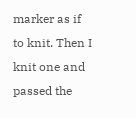marker as if to knit. Then I knit one and passed the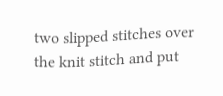two slipped stitches over the knit stitch and put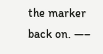the marker back on. —–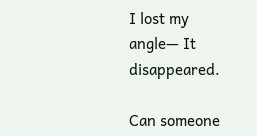I lost my angle— It disappeared.

Can someone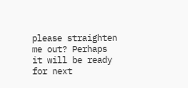please straighten me out? Perhaps it will be ready for next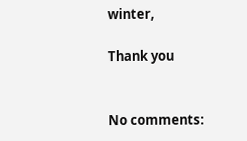winter,

Thank you


No comments: